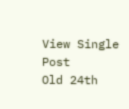View Single Post
Old 24th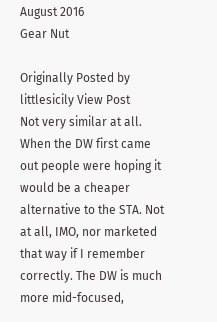August 2016
Gear Nut

Originally Posted by littlesicily View Post
Not very similar at all. When the DW first came out people were hoping it would be a cheaper alternative to the STA. Not at all, IMO, nor marketed that way if I remember correctly. The DW is much more mid-focused,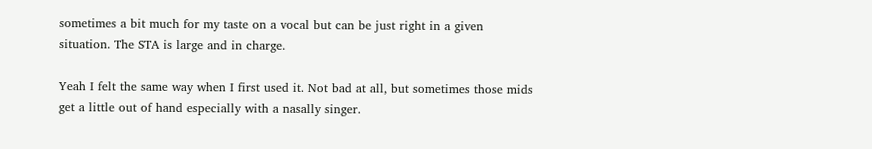sometimes a bit much for my taste on a vocal but can be just right in a given situation. The STA is large and in charge.

Yeah I felt the same way when I first used it. Not bad at all, but sometimes those mids get a little out of hand especially with a nasally singer.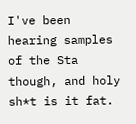I've been hearing samples of the Sta though, and holy sh*t is it fat.